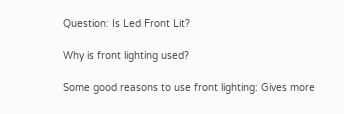Question: Is Led Front Lit?

Why is front lighting used?

Some good reasons to use front lighting: Gives more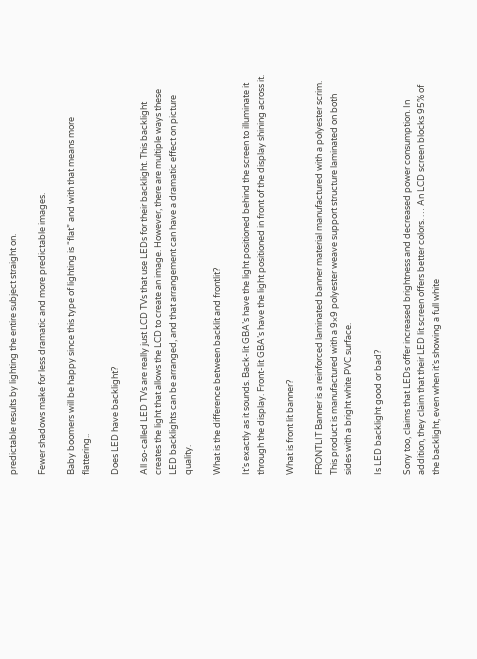predictable results by lighting the entire subject straight on.

Fewer shadows make for less dramatic and more predictable images.

Baby boomers will be happy since this type of lighting is “flat” and with that means more flattering..

Does LED have backlight?

All so-called LED TVs are really just LCD TVs that use LEDs for their backlight. This backlight creates the light that allows the LCD to create an image. However, there are multiple ways these LED backlights can be arranged, and that arrangement can have a dramatic effect on picture quality.

What is the difference between backlit and frontlit?

It’s exactly as it sounds. Back-lit GBA’s have the light positioned behind the screen to illuminate it through the display. Front-lit GBA’s have the light positioned in front of the display shining across it.

What is front lit banner?

FRONTLIT Banner is a reinforced laminated banner material manufactured with a polyester scrim. This product is manufactured with a 9×9 polyester weave support structure laminated on both sides with a bright white PVC surface.

Is LED backlight good or bad?

Sony too, claims that LEDs offer increased brightness and decreased power consumption. In addition, they claim that their LED lit screen offers better colors. … An LCD screen blocks 95% of the backlight, even when it’s showing a full white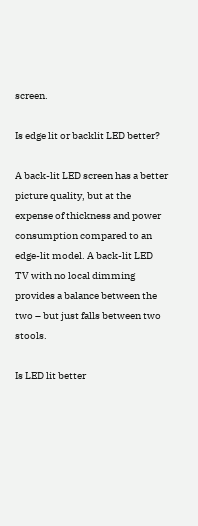screen.

Is edge lit or backlit LED better?

A back-lit LED screen has a better picture quality, but at the expense of thickness and power consumption compared to an edge-lit model. A back-lit LED TV with no local dimming provides a balance between the two – but just falls between two stools.

Is LED lit better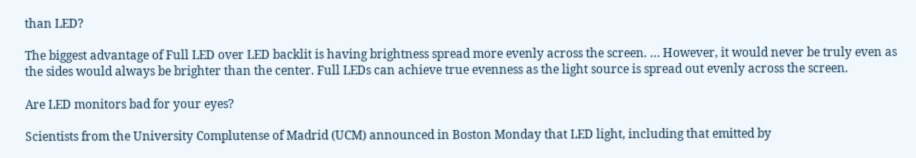than LED?

The biggest advantage of Full LED over LED backlit is having brightness spread more evenly across the screen. … However, it would never be truly even as the sides would always be brighter than the center. Full LEDs can achieve true evenness as the light source is spread out evenly across the screen.

Are LED monitors bad for your eyes?

Scientists from the University Complutense of Madrid (UCM) announced in Boston Monday that LED light, including that emitted by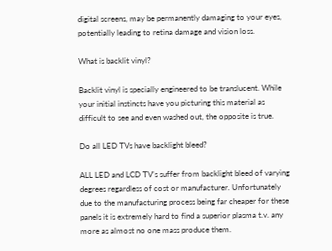digital screens, may be permanently damaging to your eyes, potentially leading to retina damage and vision loss.

What is backlit vinyl?

Backlit vinyl is specially engineered to be translucent. While your initial instincts have you picturing this material as difficult to see and even washed out, the opposite is true.

Do all LED TVs have backlight bleed?

ALL LED and LCD TV’s suffer from backlight bleed of varying degrees regardless of cost or manufacturer. Unfortunately due to the manufacturing process being far cheaper for these panels it is extremely hard to find a superior plasma t.v. any more as almost no one mass produce them.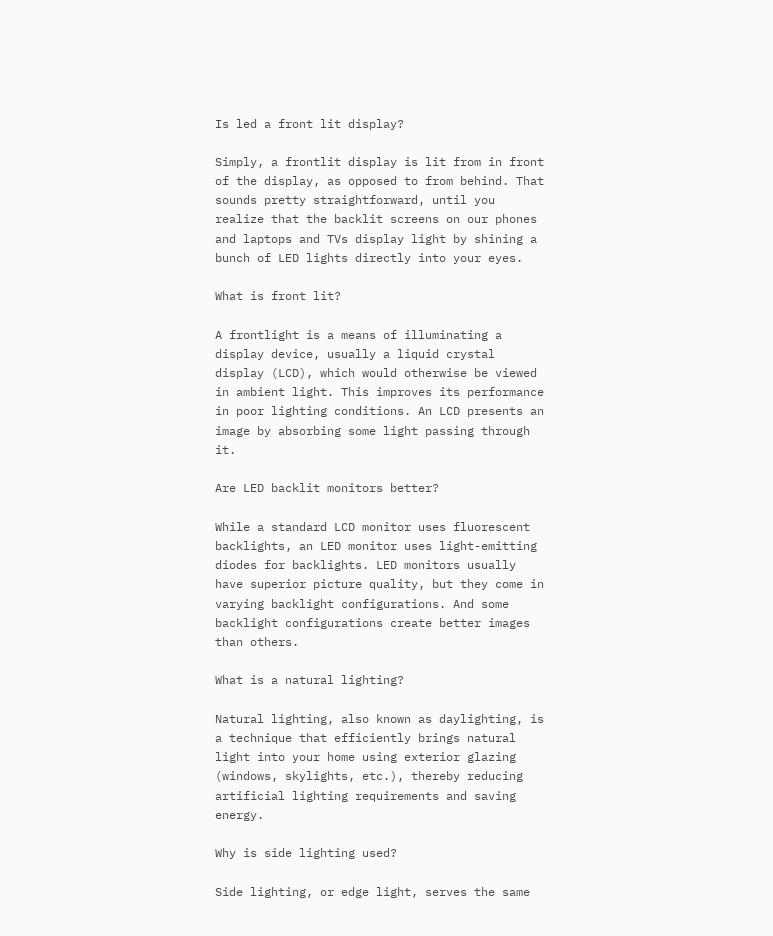Is led a front lit display?

Simply, a frontlit display is lit from in front of the display, as opposed to from behind. That sounds pretty straightforward, until you realize that the backlit screens on our phones and laptops and TVs display light by shining a bunch of LED lights directly into your eyes.

What is front lit?

A frontlight is a means of illuminating a display device, usually a liquid crystal display (LCD), which would otherwise be viewed in ambient light. This improves its performance in poor lighting conditions. An LCD presents an image by absorbing some light passing through it.

Are LED backlit monitors better?

While a standard LCD monitor uses fluorescent backlights, an LED monitor uses light-emitting diodes for backlights. LED monitors usually have superior picture quality, but they come in varying backlight configurations. And some backlight configurations create better images than others.

What is a natural lighting?

Natural lighting, also known as daylighting, is a technique that efficiently brings natural light into your home using exterior glazing (windows, skylights, etc.), thereby reducing artificial lighting requirements and saving energy.

Why is side lighting used?

Side lighting, or edge light, serves the same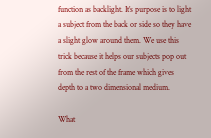function as backlight. It’s purpose is to light a subject from the back or side so they have a slight glow around them. We use this trick because it helps our subjects pop out from the rest of the frame which gives depth to a two dimensional medium.

What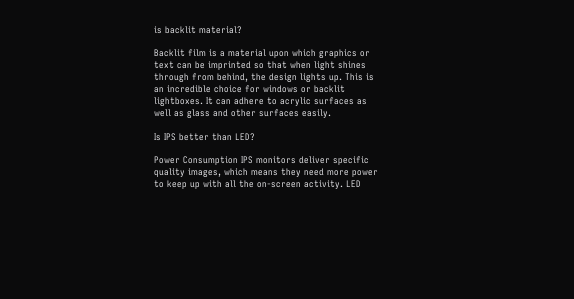is backlit material?

Backlit film is a material upon which graphics or text can be imprinted so that when light shines through from behind, the design lights up. This is an incredible choice for windows or backlit lightboxes. It can adhere to acrylic surfaces as well as glass and other surfaces easily.

Is IPS better than LED?

Power Consumption IPS monitors deliver specific quality images, which means they need more power to keep up with all the on-screen activity. LED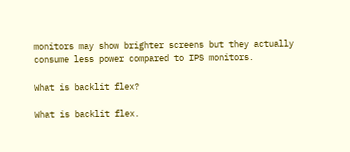monitors may show brighter screens but they actually consume less power compared to IPS monitors.

What is backlit flex?

What is backlit flex.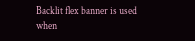Backlit flex banner is used when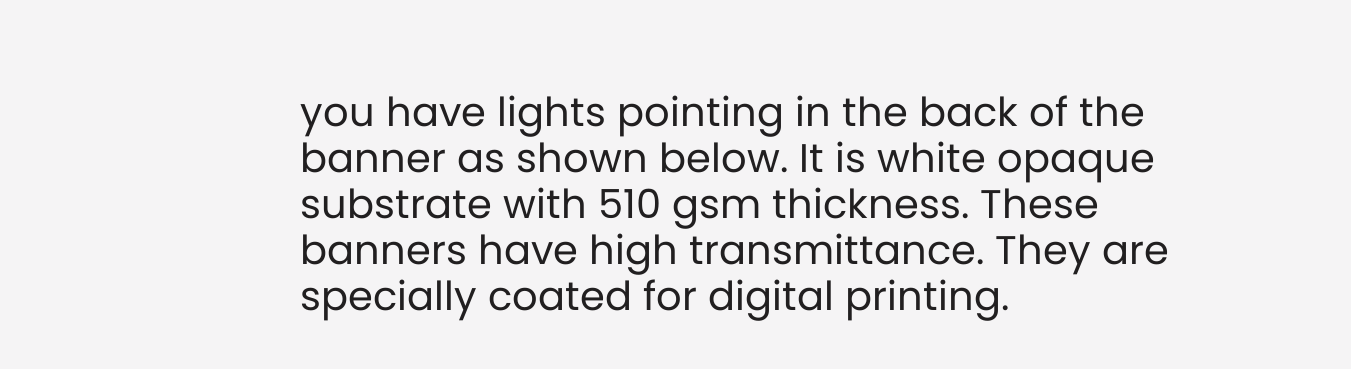you have lights pointing in the back of the banner as shown below. It is white opaque substrate with 510 gsm thickness. These banners have high transmittance. They are specially coated for digital printing.